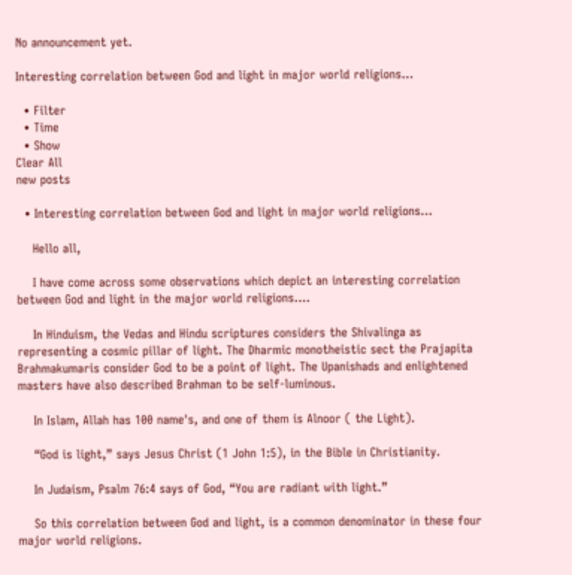No announcement yet.

Interesting correlation between God and light in major world religions...

  • Filter
  • Time
  • Show
Clear All
new posts

  • Interesting correlation between God and light in major world religions...

    Hello all,

    I have come across some observations which depict an interesting correlation between God and light in the major world religions....

    In Hinduism, the Vedas and Hindu scriptures considers the Shivalinga as representing a cosmic pillar of light. The Dharmic monotheistic sect the Prajapita Brahmakumaris consider God to be a point of light. The Upanishads and enlightened masters have also described Brahman to be self-luminous.

    In Islam, Allah has 100 name's, and one of them is Alnoor ( the Light).

    “God is light,” says Jesus Christ (1 John 1:5), in the Bible in Christianity.

    In Judaism, Psalm 76:4 says of God, “You are radiant with light.”

    So this correlation between God and light, is a common denominator in these four major world religions.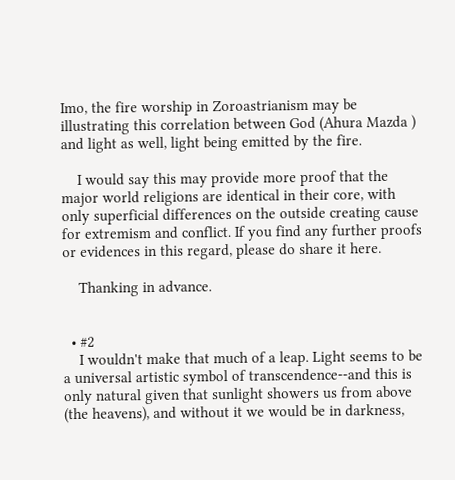Imo, the fire worship in Zoroastrianism may be illustrating this correlation between God (Ahura Mazda ) and light as well, light being emitted by the fire.

    I would say this may provide more proof that the major world religions are identical in their core, with only superficial differences on the outside creating cause for extremism and conflict. If you find any further proofs or evidences in this regard, please do share it here.

    Thanking in advance.


  • #2
    I wouldn't make that much of a leap. Light seems to be a universal artistic symbol of transcendence--and this is only natural given that sunlight showers us from above (the heavens), and without it we would be in darkness,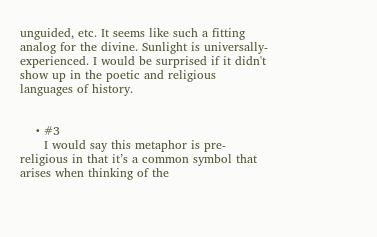unguided, etc. It seems like such a fitting analog for the divine. Sunlight is universally-experienced. I would be surprised if it didn't show up in the poetic and religious languages of history.


    • #3
      I would say this metaphor is pre-religious in that it’s a common symbol that arises when thinking of the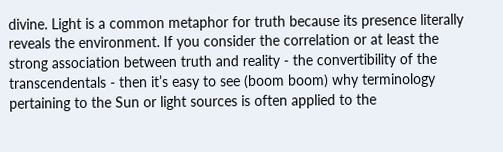divine. Light is a common metaphor for truth because its presence literally reveals the environment. If you consider the correlation or at least the strong association between truth and reality - the convertibility of the transcendentals - then it’s easy to see (boom boom) why terminology pertaining to the Sun or light sources is often applied to the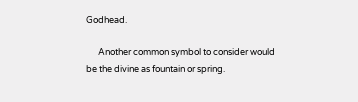Godhead.

      Another common symbol to consider would be the divine as fountain or spring.